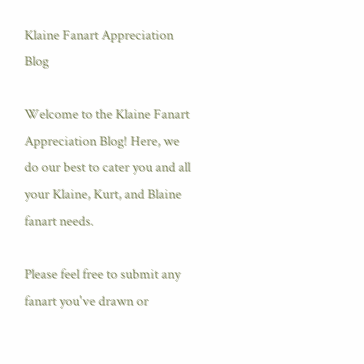Klaine Fanart Appreciation Blog

Welcome to the Klaine Fanart Appreciation Blog! Here, we do our best to cater you and all your Klaine, Kurt, and Blaine fanart needs.

Please feel free to submit any fanart you've drawn or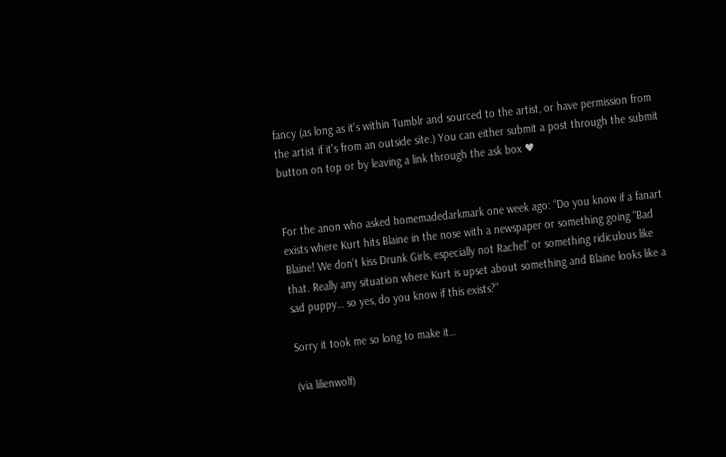fancy (as long as it's within Tumblr and sourced to the artist, or have permission from the artist if it's from an outside site.) You can either submit a post through the submit button on top or by leaving a link through the ask box ♥


For the anon who asked homemadedarkmark one week ago: “Do you know if a fanart exists where Kurt hits Blaine in the nose with a newspaper or something going “Bad Blaine! We don’t kiss Drunk Girls, especially not Rachel” or something ridiculous like that. Really any situation where Kurt is upset about something and Blaine looks like a sad puppy… so yes, do you know if this exists?”

Sorry it took me so long to make it…

(via lilienwolf)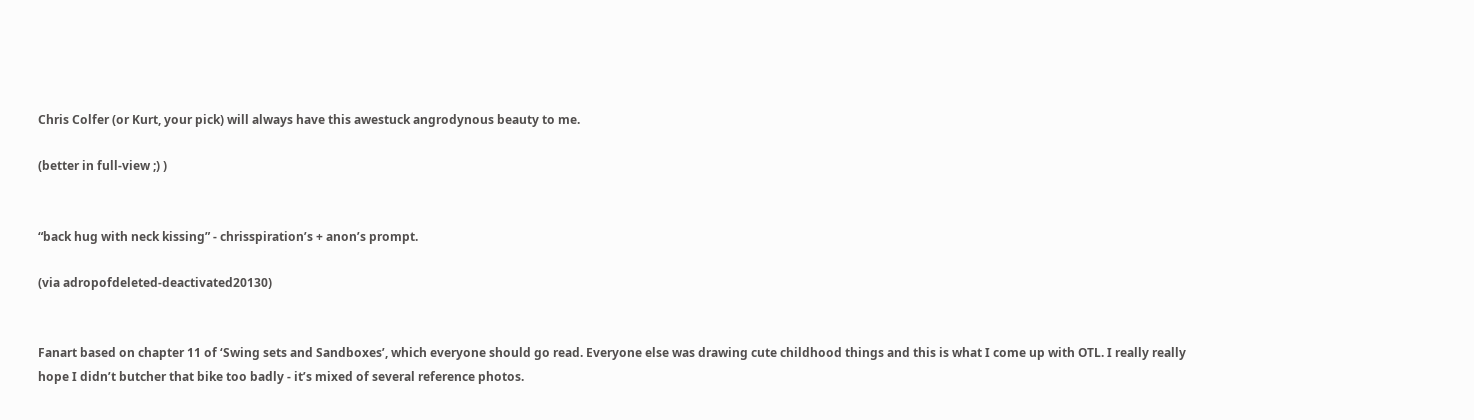Chris Colfer (or Kurt, your pick) will always have this awestuck angrodynous beauty to me.

(better in full-view ;) )


“back hug with neck kissing” - chrisspiration’s + anon’s prompt.

(via adropofdeleted-deactivated20130)


Fanart based on chapter 11 of ‘Swing sets and Sandboxes’, which everyone should go read. Everyone else was drawing cute childhood things and this is what I come up with OTL. I really really hope I didn’t butcher that bike too badly - it’s mixed of several reference photos.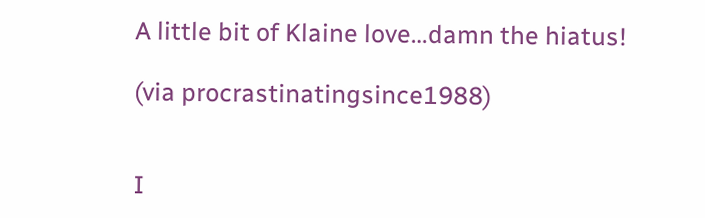A little bit of Klaine love…damn the hiatus!

(via procrastinatingsince1988)


I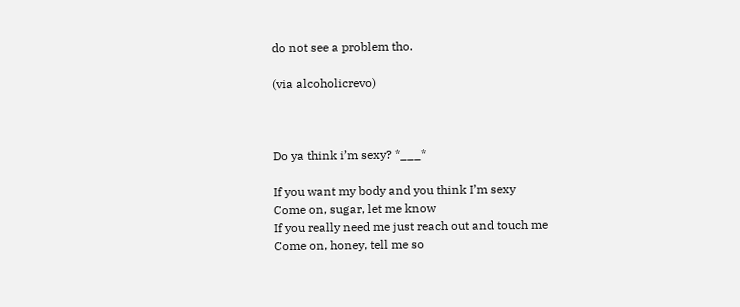do not see a problem tho.

(via alcoholicrevo)



Do ya think i’m sexy? *___*

If you want my body and you think I’m sexy
Come on, sugar, let me know
If you really need me just reach out and touch me
Come on, honey, tell me so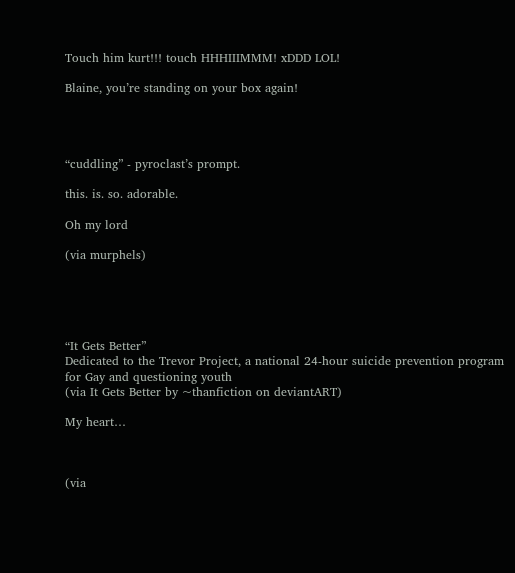Touch him kurt!!! touch HHHIIIMMM! xDDD LOL!

Blaine, you’re standing on your box again!




“cuddling” - pyroclast’s prompt.

this. is. so. adorable.

Oh my lord

(via murphels)





“It Gets Better”
Dedicated to the Trevor Project, a national 24-hour suicide prevention program for Gay and questioning youth
(via It Gets Better by ~thanfiction on deviantART)

My heart…



(via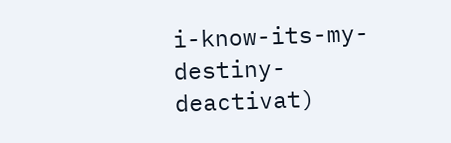i-know-its-my-destiny-deactivat)